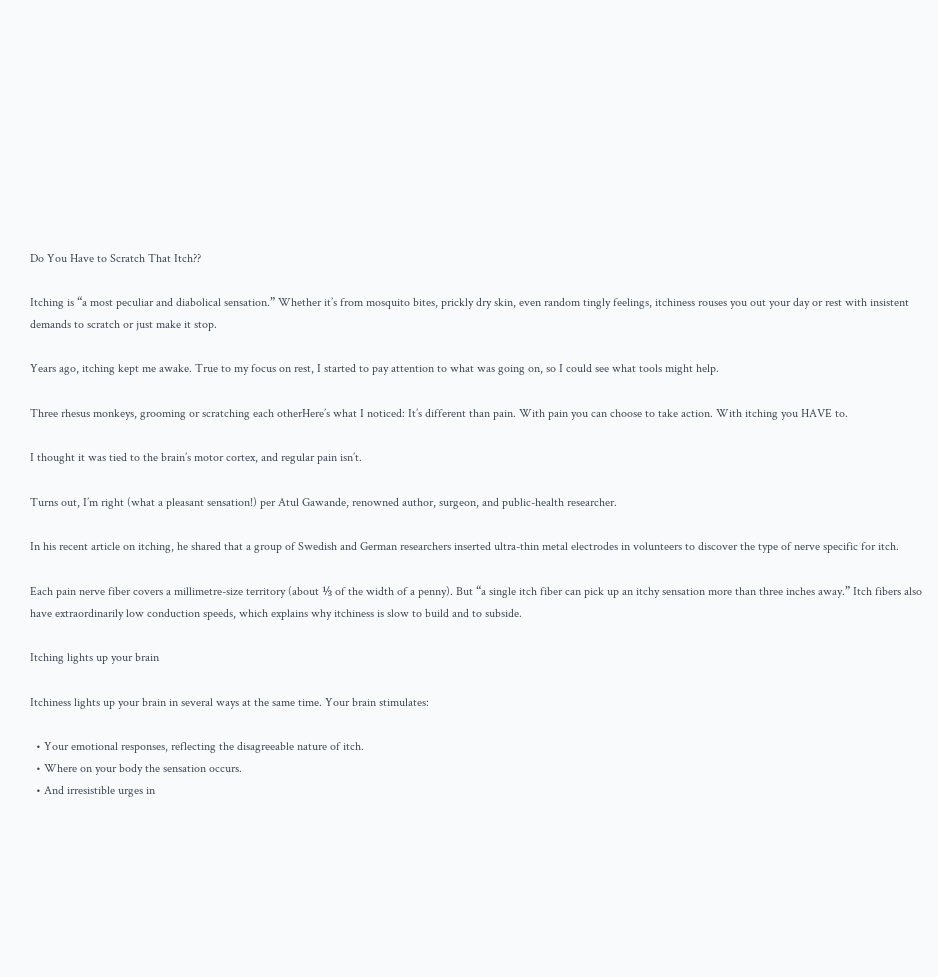Do You Have to Scratch That Itch??

Itching is “a most peculiar and diabolical sensation.” Whether it’s from mosquito bites, prickly dry skin, even random tingly feelings, itchiness rouses you out your day or rest with insistent demands to scratch or just make it stop.

Years ago, itching kept me awake. True to my focus on rest, I started to pay attention to what was going on, so I could see what tools might help.

Three rhesus monkeys, grooming or scratching each otherHere’s what I noticed: It’s different than pain. With pain you can choose to take action. With itching you HAVE to.

I thought it was tied to the brain’s motor cortex, and regular pain isn’t.

Turns out, I’m right (what a pleasant sensation!) per Atul Gawande, renowned author, surgeon, and public-health researcher.

In his recent article on itching, he shared that a group of Swedish and German researchers inserted ultra-thin metal electrodes in volunteers to discover the type of nerve specific for itch.

Each pain nerve fiber covers a millimetre-size territory (about ⅓ of the width of a penny). But “a single itch fiber can pick up an itchy sensation more than three inches away.” Itch fibers also have extraordinarily low conduction speeds, which explains why itchiness is slow to build and to subside.

Itching lights up your brain

Itchiness lights up your brain in several ways at the same time. Your brain stimulates:

  • Your emotional responses, reflecting the disagreeable nature of itch.
  • Where on your body the sensation occurs.
  • And irresistible urges in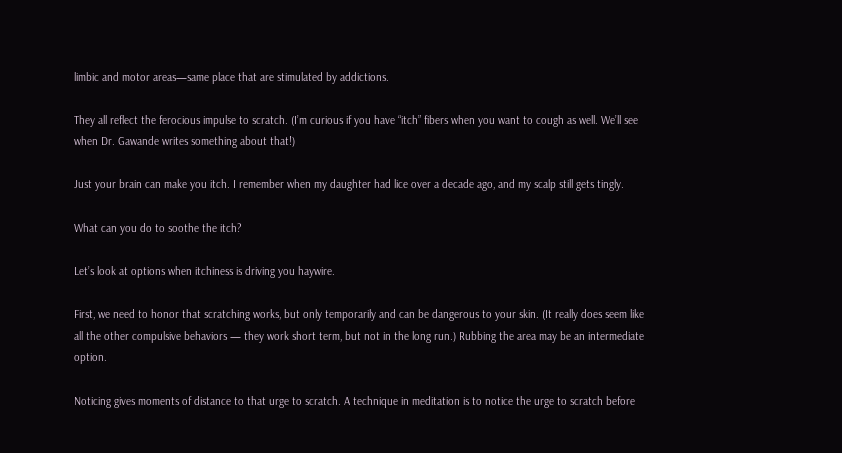limbic and motor areas—same place that are stimulated by addictions.

They all reflect the ferocious impulse to scratch. (I’m curious if you have “itch” fibers when you want to cough as well. We’ll see when Dr. Gawande writes something about that!)

Just your brain can make you itch. I remember when my daughter had lice over a decade ago, and my scalp still gets tingly.

What can you do to soothe the itch?

Let’s look at options when itchiness is driving you haywire.

First, we need to honor that scratching works, but only temporarily and can be dangerous to your skin. (It really does seem like all the other compulsive behaviors — they work short term, but not in the long run.) Rubbing the area may be an intermediate option.

Noticing gives moments of distance to that urge to scratch. A technique in meditation is to notice the urge to scratch before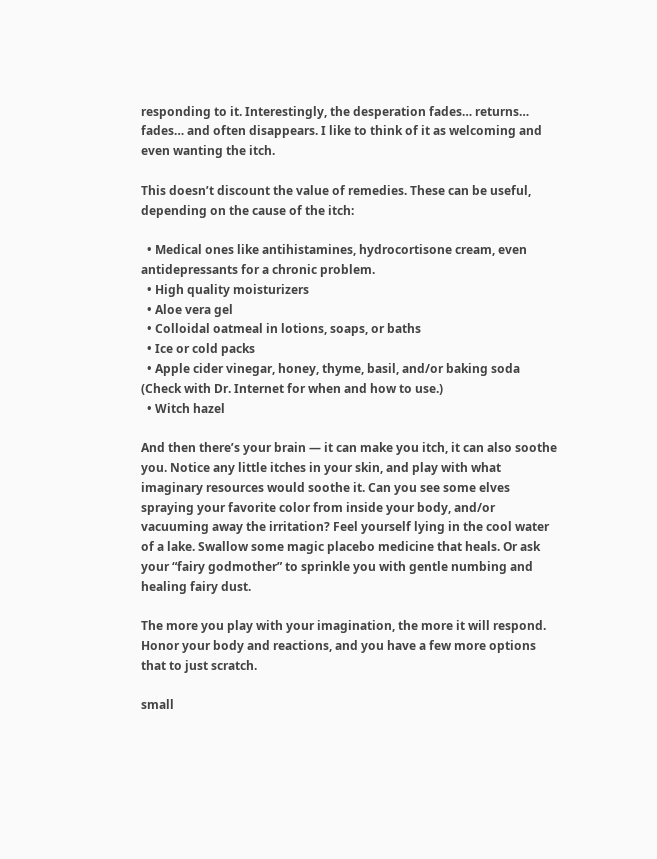responding to it. Interestingly, the desperation fades… returns… fades… and often disappears. I like to think of it as welcoming and even wanting the itch.

This doesn’t discount the value of remedies. These can be useful, depending on the cause of the itch:

  • Medical ones like antihistamines, hydrocortisone cream, even antidepressants for a chronic problem.
  • High quality moisturizers
  • Aloe vera gel
  • Colloidal oatmeal in lotions, soaps, or baths
  • Ice or cold packs
  • Apple cider vinegar, honey, thyme, basil, and/or baking soda (Check with Dr. Internet for when and how to use.)
  • Witch hazel

And then there’s your brain — it can make you itch, it can also soothe you. Notice any little itches in your skin, and play with what imaginary resources would soothe it. Can you see some elves spraying your favorite color from inside your body, and/or vacuuming away the irritation? Feel yourself lying in the cool water of a lake. Swallow some magic placebo medicine that heals. Or ask your “fairy godmother” to sprinkle you with gentle numbing and healing fairy dust.

The more you play with your imagination, the more it will respond. Honor your body and reactions, and you have a few more options that to just scratch.

small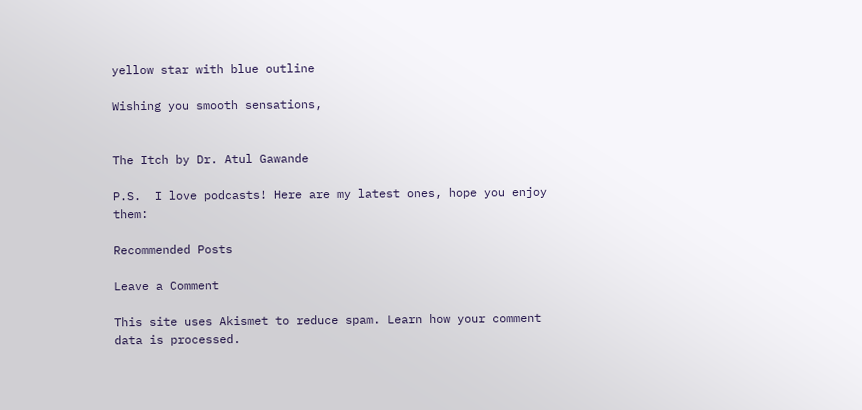yellow star with blue outline

Wishing you smooth sensations,


The Itch by Dr. Atul Gawande

P.S.  I love podcasts! Here are my latest ones, hope you enjoy them:

Recommended Posts

Leave a Comment

This site uses Akismet to reduce spam. Learn how your comment data is processed.